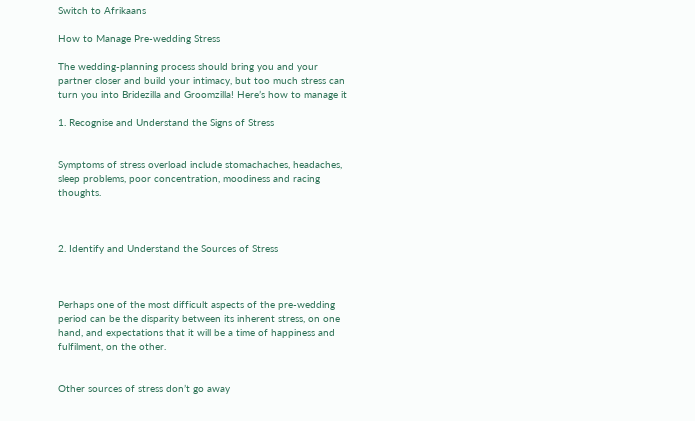Switch to Afrikaans

How to Manage Pre-wedding Stress

The wedding-planning process should bring you and your partner closer and build your intimacy, but too much stress can turn you into Bridezilla and Groomzilla! Here’s how to manage it

1. Recognise and Understand the Signs of Stress


Symptoms of stress overload include stomachaches, headaches, sleep problems, poor concentration, moodiness and racing thoughts.



2. Identify and Understand the Sources of Stress



Perhaps one of the most difficult aspects of the pre-wedding period can be the disparity between its inherent stress, on one hand, and expectations that it will be a time of happiness and fulfilment, on the other.


Other sources of stress don’t go away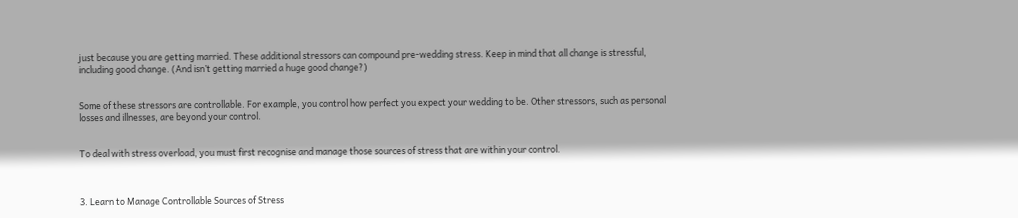just because you are getting married. These additional stressors can compound pre-wedding stress. Keep in mind that all change is stressful, including good change. (And isn’t getting married a huge good change?)


Some of these stressors are controllable. For example, you control how perfect you expect your wedding to be. Other stressors, such as personal losses and illnesses, are beyond your control.


To deal with stress overload, you must first recognise and manage those sources of stress that are within your control.



3. Learn to Manage Controllable Sources of Stress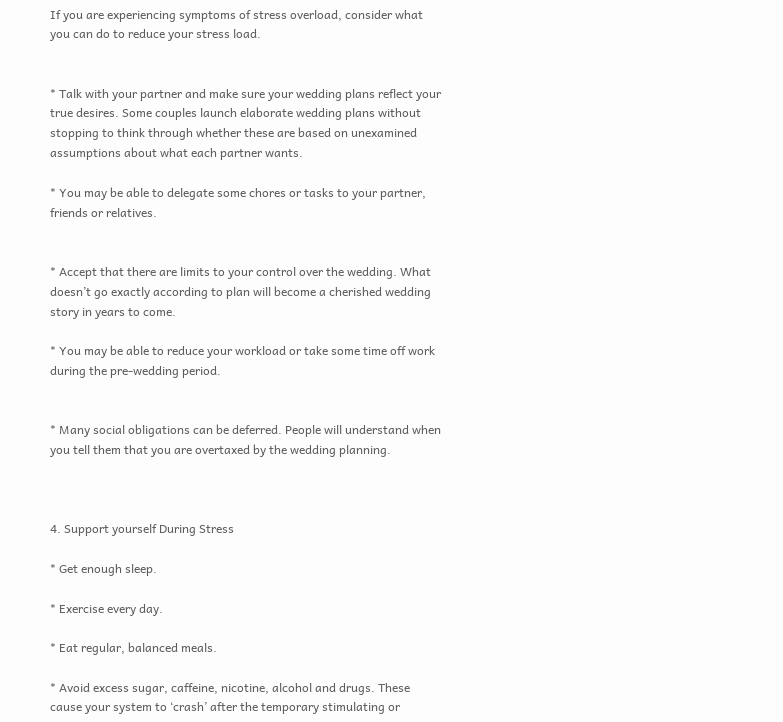If you are experiencing symptoms of stress overload, consider what you can do to reduce your stress load.


* Talk with your partner and make sure your wedding plans reflect your true desires. Some couples launch elaborate wedding plans without stopping to think through whether these are based on unexamined assumptions about what each partner wants.

* You may be able to delegate some chores or tasks to your partner, friends or relatives.


* Accept that there are limits to your control over the wedding. What doesn’t go exactly according to plan will become a cherished wedding story in years to come.

* You may be able to reduce your workload or take some time off work during the pre-wedding period.


* Many social obligations can be deferred. People will understand when you tell them that you are overtaxed by the wedding planning.



4. Support yourself During Stress

* Get enough sleep.

* Exercise every day.

* Eat regular, balanced meals.

* Avoid excess sugar, caffeine, nicotine, alcohol and drugs. These cause your system to ‘crash’ after the temporary stimulating or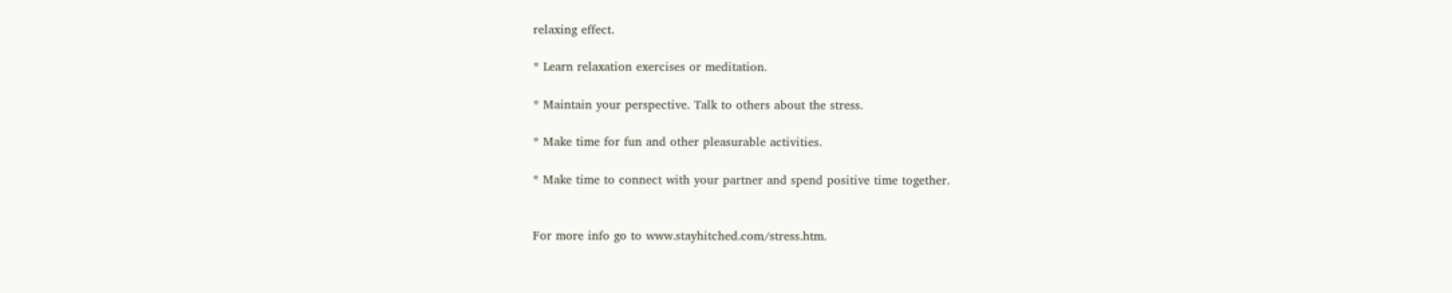relaxing effect.

* Learn relaxation exercises or meditation.

* Maintain your perspective. Talk to others about the stress.

* Make time for fun and other pleasurable activities.

* Make time to connect with your partner and spend positive time together.


For more info go to www.stayhitched.com/stress.htm.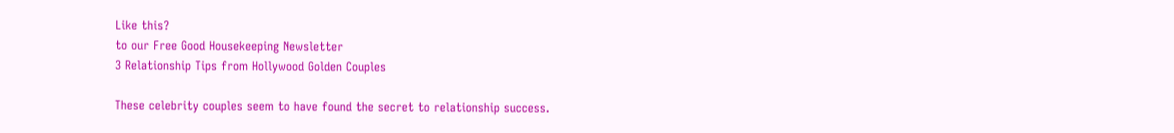Like this?
to our Free Good Housekeeping Newsletter
3 Relationship Tips from Hollywood Golden Couples

These celebrity couples seem to have found the secret to relationship success.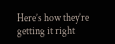Here’s how they’re getting it right